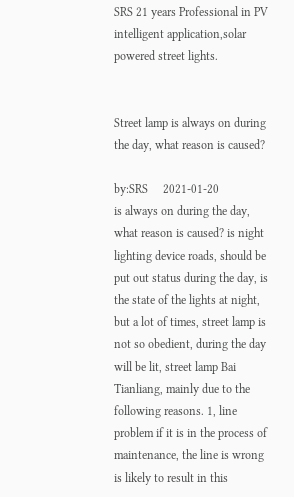SRS 21 years Professional in PV intelligent application,solar powered street lights.


Street lamp is always on during the day, what reason is caused?

by:SRS     2021-01-20
is always on during the day, what reason is caused? is night lighting device roads, should be put out status during the day, is the state of the lights at night, but a lot of times, street lamp is not so obedient, during the day will be lit, street lamp Bai Tianliang, mainly due to the following reasons. 1, line problem if it is in the process of maintenance, the line is wrong is likely to result in this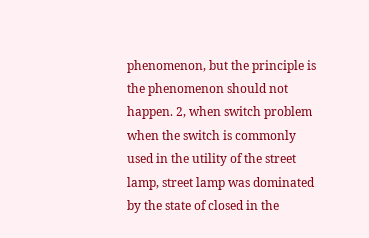phenomenon, but the principle is the phenomenon should not happen. 2, when switch problem when the switch is commonly used in the utility of the street lamp, street lamp was dominated by the state of closed in the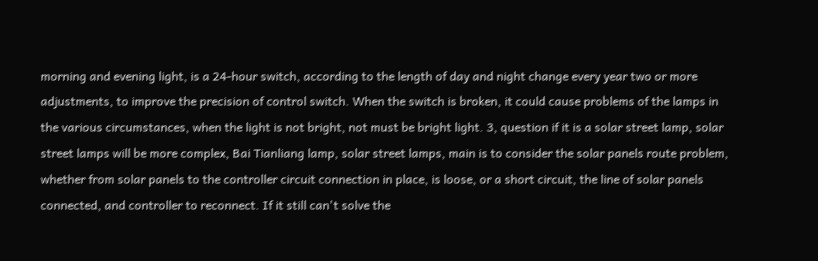morning and evening light, is a 24-hour switch, according to the length of day and night change every year two or more adjustments, to improve the precision of control switch. When the switch is broken, it could cause problems of the lamps in the various circumstances, when the light is not bright, not must be bright light. 3, question if it is a solar street lamp, solar street lamps will be more complex, Bai Tianliang lamp, solar street lamps, main is to consider the solar panels route problem, whether from solar panels to the controller circuit connection in place, is loose, or a short circuit, the line of solar panels connected, and controller to reconnect. If it still can't solve the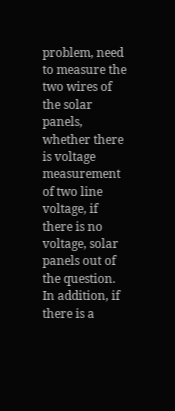problem, need to measure the two wires of the solar panels, whether there is voltage measurement of two line voltage, if there is no voltage, solar panels out of the question. In addition, if there is a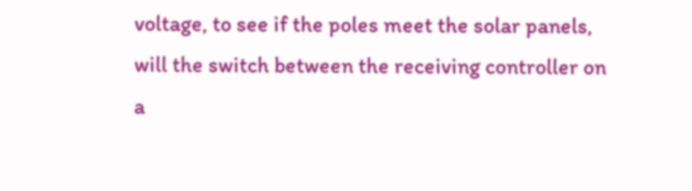voltage, to see if the poles meet the solar panels, will the switch between the receiving controller on a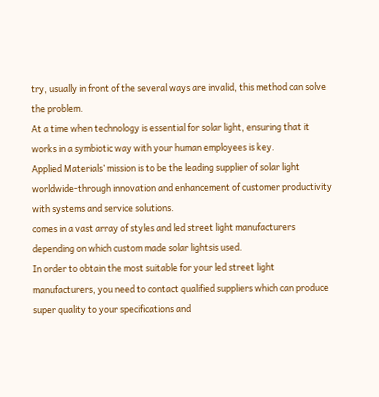try, usually in front of the several ways are invalid, this method can solve the problem.
At a time when technology is essential for solar light, ensuring that it works in a symbiotic way with your human employees is key.
Applied Materials’ mission is to be the leading supplier of solar light worldwide-through innovation and enhancement of customer productivity with systems and service solutions.
comes in a vast array of styles and led street light manufacturers depending on which custom made solar lightsis used.
In order to obtain the most suitable for your led street light manufacturers, you need to contact qualified suppliers which can produce super quality to your specifications and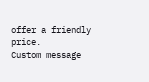offer a friendly price.
Custom message